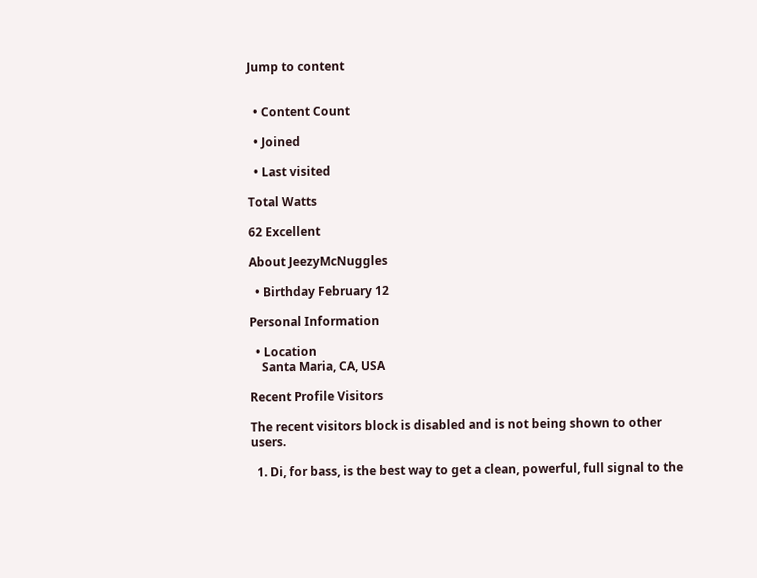Jump to content


  • Content Count

  • Joined

  • Last visited

Total Watts

62 Excellent

About JeezyMcNuggles

  • Birthday February 12

Personal Information

  • Location
    Santa Maria, CA, USA

Recent Profile Visitors

The recent visitors block is disabled and is not being shown to other users.

  1. Di, for bass, is the best way to get a clean, powerful, full signal to the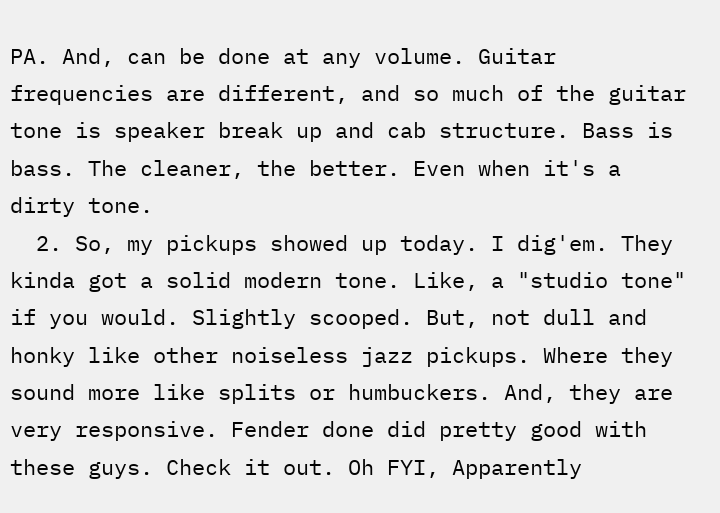PA. And, can be done at any volume. Guitar frequencies are different, and so much of the guitar tone is speaker break up and cab structure. Bass is bass. The cleaner, the better. Even when it's a dirty tone.
  2. So, my pickups showed up today. I dig'em. They kinda got a solid modern tone. Like, a "studio tone" if you would. Slightly scooped. But, not dull and honky like other noiseless jazz pickups. Where they sound more like splits or humbuckers. And, they are very responsive. Fender done did pretty good with these guys. Check it out. Oh FYI, Apparently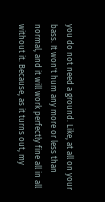you do not need a ground. Like, at all on your bass. It won't hum any more or less than normal, and it will work perfectly fine all in all without it. Because, as it turns out, my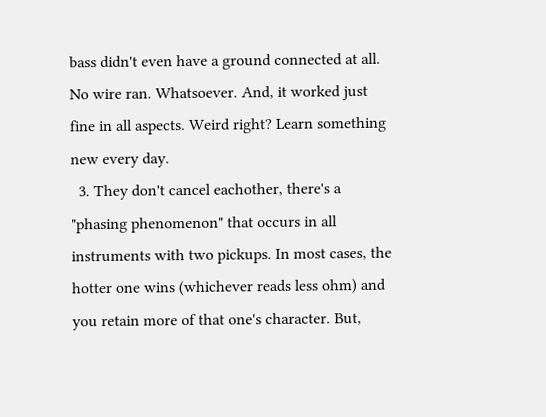bass didn't even have a ground connected at all. No wire ran. Whatsoever. And, it worked just fine in all aspects. Weird right? Learn something new every day.
  3. They don't cancel eachother, there's a "phasing phenomenon" that occurs in all instruments with two pickups. In most cases, the hotter one wins (whichever reads less ohm) and you retain more of that one's character. But,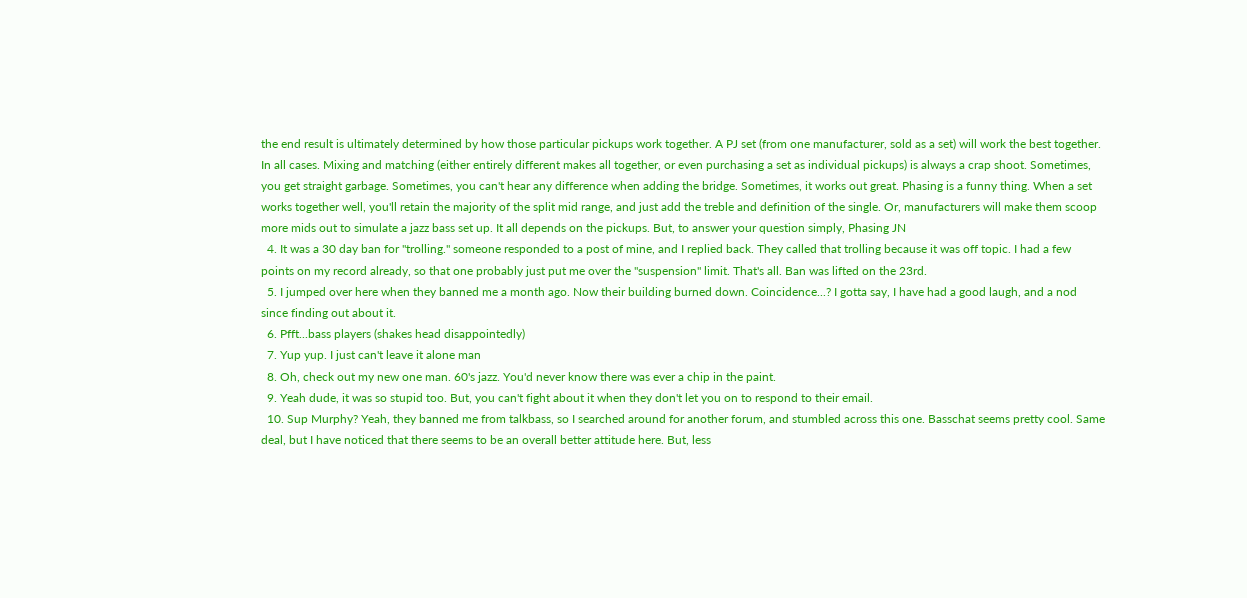the end result is ultimately determined by how those particular pickups work together. A PJ set (from one manufacturer, sold as a set) will work the best together. In all cases. Mixing and matching (either entirely different makes all together, or even purchasing a set as individual pickups) is always a crap shoot. Sometimes, you get straight garbage. Sometimes, you can't hear any difference when adding the bridge. Sometimes, it works out great. Phasing is a funny thing. When a set works together well, you'll retain the majority of the split mid range, and just add the treble and definition of the single. Or, manufacturers will make them scoop more mids out to simulate a jazz bass set up. It all depends on the pickups. But, to answer your question simply, Phasing JN
  4. It was a 30 day ban for "trolling." someone responded to a post of mine, and I replied back. They called that trolling because it was off topic. I had a few points on my record already, so that one probably just put me over the "suspension" limit. That's all. Ban was lifted on the 23rd.
  5. I jumped over here when they banned me a month ago. Now their building burned down. Coincidence...? I gotta say, I have had a good laugh, and a nod since finding out about it.
  6. Pfft...bass players (shakes head disappointedly)
  7. Yup yup. I just can't leave it alone man
  8. Oh, check out my new one man. 60's jazz. You'd never know there was ever a chip in the paint.
  9. Yeah dude, it was so stupid too. But, you can't fight about it when they don't let you on to respond to their email.
  10. Sup Murphy? Yeah, they banned me from talkbass, so I searched around for another forum, and stumbled across this one. Basschat seems pretty cool. Same deal, but I have noticed that there seems to be an overall better attitude here. But, less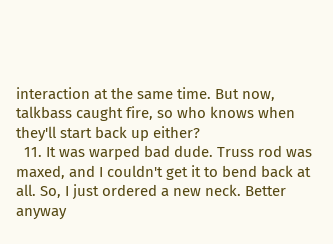interaction at the same time. But now, talkbass caught fire, so who knows when they'll start back up either?
  11. It was warped bad dude. Truss rod was maxed, and I couldn't get it to bend back at all. So, I just ordered a new neck. Better anyway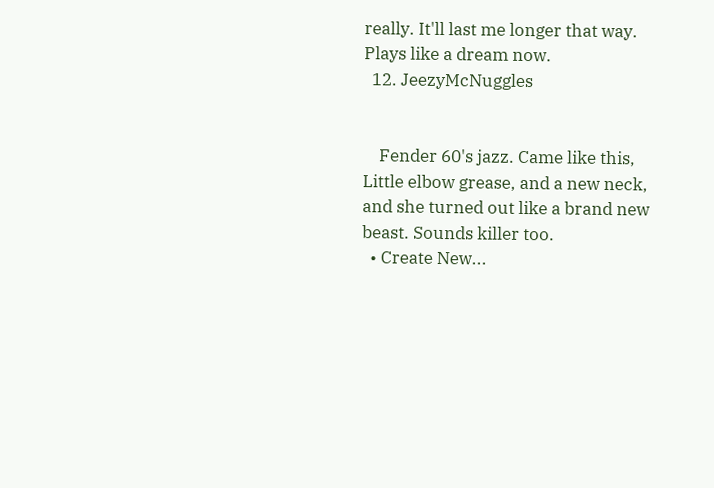really. It'll last me longer that way. Plays like a dream now.
  12. JeezyMcNuggles


    Fender 60's jazz. Came like this, Little elbow grease, and a new neck, and she turned out like a brand new beast. Sounds killer too.
  • Create New...